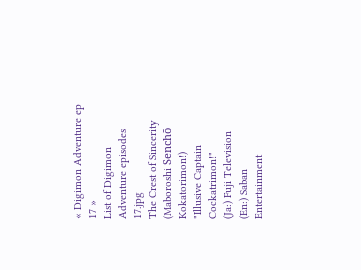« Digimon Adventure ep 17 »
List of Digimon Adventure episodes 17.jpg
The Crest of Sincerity
(Maboroshi Senchō Kokatorimon!)
"Illusive Captain Cockatrimon!"
(Ja:) Fuji Television
(En:) Saban Entertainment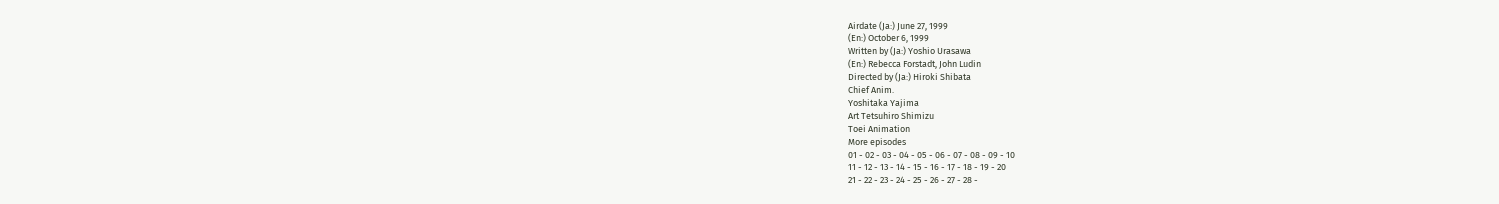Airdate (Ja:) June 27, 1999
(En:) October 6, 1999
Written by (Ja:) Yoshio Urasawa
(En:) Rebecca Forstadt, John Ludin
Directed by (Ja:) Hiroki Shibata
Chief Anim.
Yoshitaka Yajima
Art Tetsuhiro Shimizu
Toei Animation
More episodes
01 - 02 - 03 - 04 - 05 - 06 - 07 - 08 - 09 - 10
11 - 12 - 13 - 14 - 15 - 16 - 17 - 18 - 19 - 20
21 - 22 - 23 - 24 - 25 - 26 - 27 - 28 -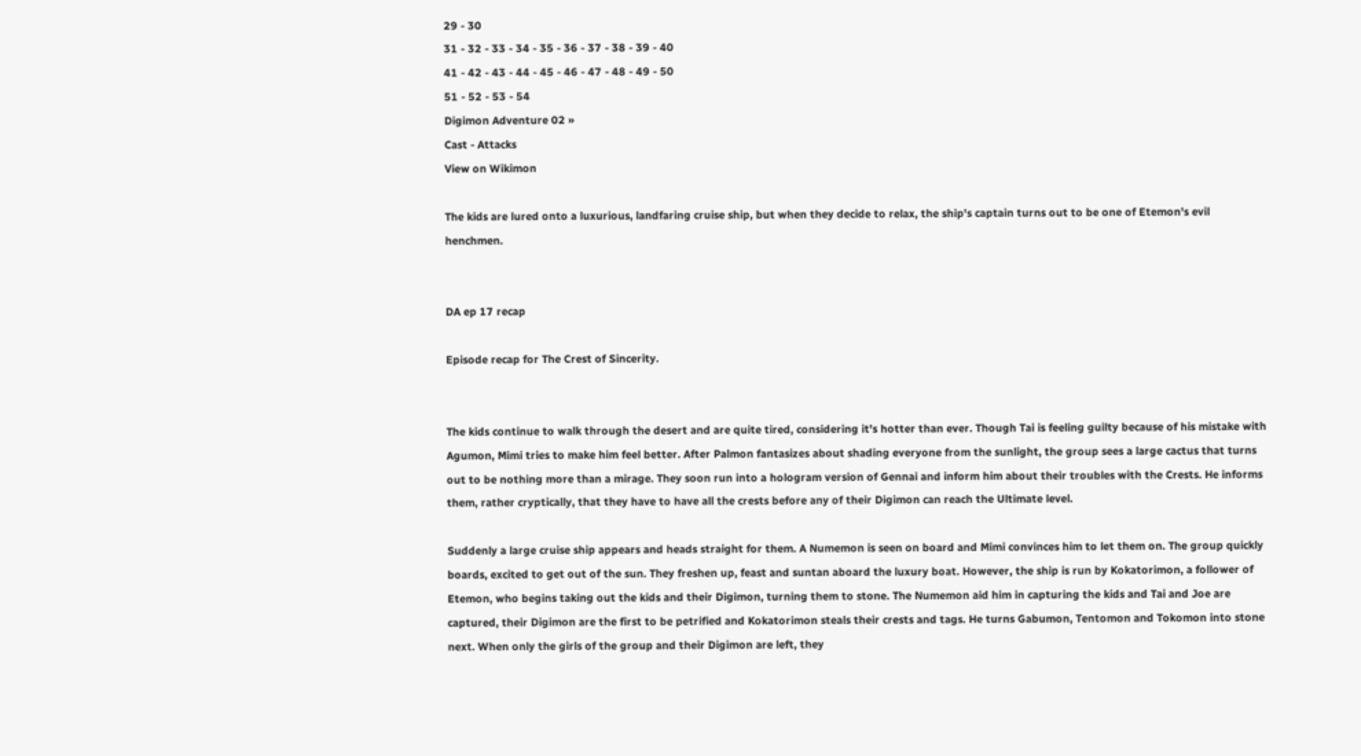29 - 30
31 - 32 - 33 - 34 - 35 - 36 - 37 - 38 - 39 - 40
41 - 42 - 43 - 44 - 45 - 46 - 47 - 48 - 49 - 50
51 - 52 - 53 - 54
Digimon Adventure 02 »
Cast - Attacks
View on Wikimon

The kids are lured onto a luxurious, landfaring cruise ship, but when they decide to relax, the ship's captain turns out to be one of Etemon's evil henchmen.


DA ep 17 recap

Episode recap for The Crest of Sincerity.


The kids continue to walk through the desert and are quite tired, considering it's hotter than ever. Though Tai is feeling guilty because of his mistake with Agumon, Mimi tries to make him feel better. After Palmon fantasizes about shading everyone from the sunlight, the group sees a large cactus that turns out to be nothing more than a mirage. They soon run into a hologram version of Gennai and inform him about their troubles with the Crests. He informs them, rather cryptically, that they have to have all the crests before any of their Digimon can reach the Ultimate level.

Suddenly a large cruise ship appears and heads straight for them. A Numemon is seen on board and Mimi convinces him to let them on. The group quickly boards, excited to get out of the sun. They freshen up, feast and suntan aboard the luxury boat. However, the ship is run by Kokatorimon, a follower of Etemon, who begins taking out the kids and their Digimon, turning them to stone. The Numemon aid him in capturing the kids and Tai and Joe are captured, their Digimon are the first to be petrified and Kokatorimon steals their crests and tags. He turns Gabumon, Tentomon and Tokomon into stone next. When only the girls of the group and their Digimon are left, they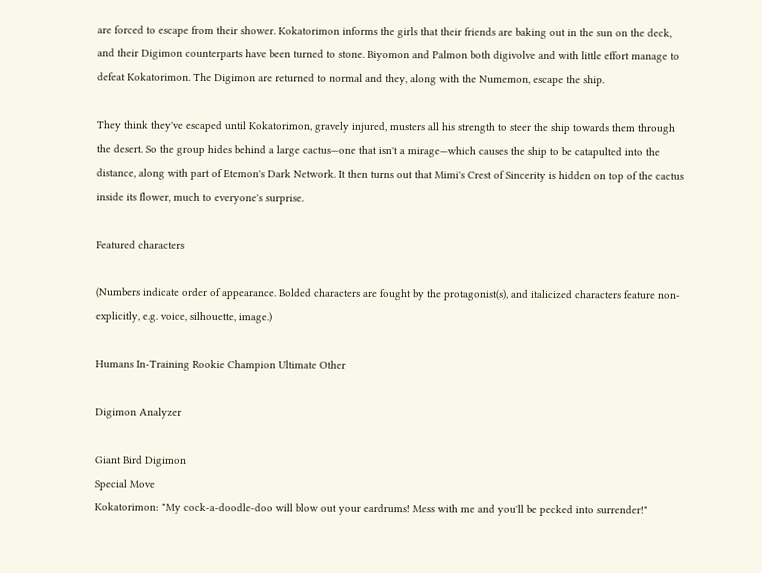are forced to escape from their shower. Kokatorimon informs the girls that their friends are baking out in the sun on the deck, and their Digimon counterparts have been turned to stone. Biyomon and Palmon both digivolve and with little effort manage to defeat Kokatorimon. The Digimon are returned to normal and they, along with the Numemon, escape the ship.

They think they've escaped until Kokatorimon, gravely injured, musters all his strength to steer the ship towards them through the desert. So the group hides behind a large cactus—one that isn't a mirage—which causes the ship to be catapulted into the distance, along with part of Etemon's Dark Network. It then turns out that Mimi's Crest of Sincerity is hidden on top of the cactus inside its flower, much to everyone's surprise.

Featured characters

(Numbers indicate order of appearance. Bolded characters are fought by the protagonist(s), and italicized characters feature non-explicitly, e.g. voice, silhouette, image.)

Humans In-Training Rookie Champion Ultimate Other

Digimon Analyzer

Giant Bird Digimon
Special Move
Kokatorimon: "My cock-a-doodle-doo will blow out your eardrums! Mess with me and you'll be pecked into surrender!"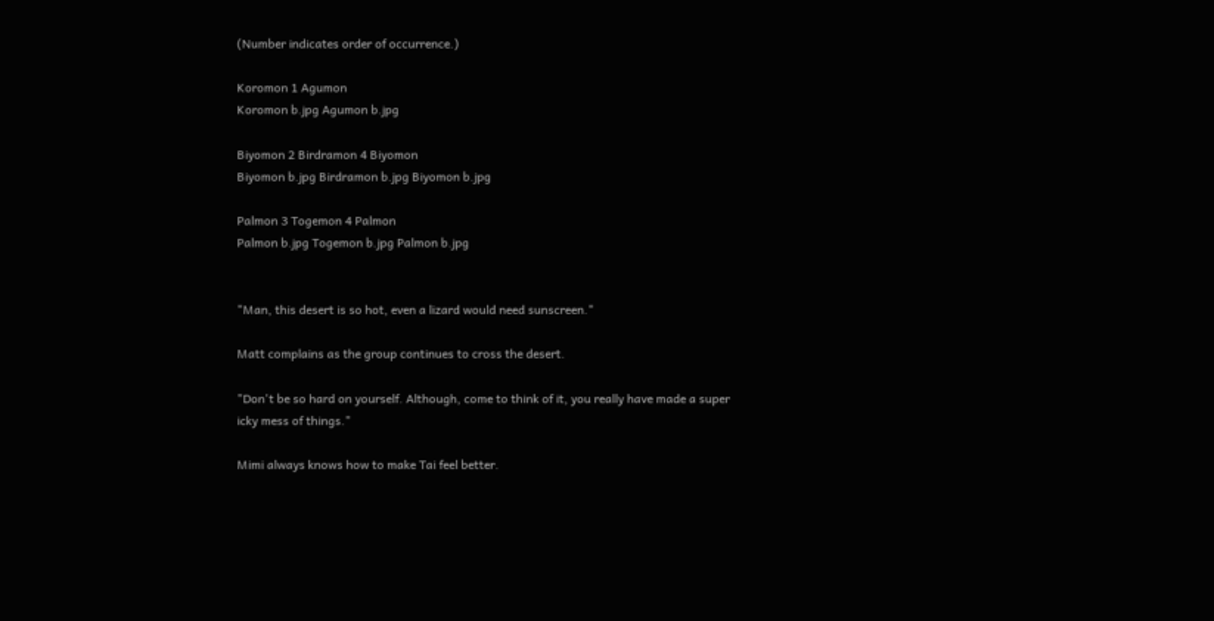(Number indicates order of occurrence.)

Koromon 1 Agumon
Koromon b.jpg Agumon b.jpg

Biyomon 2 Birdramon 4 Biyomon
Biyomon b.jpg Birdramon b.jpg Biyomon b.jpg

Palmon 3 Togemon 4 Palmon
Palmon b.jpg Togemon b.jpg Palmon b.jpg


"Man, this desert is so hot, even a lizard would need sunscreen."

Matt complains as the group continues to cross the desert.

"Don't be so hard on yourself. Although, come to think of it, you really have made a super icky mess of things."

Mimi always knows how to make Tai feel better.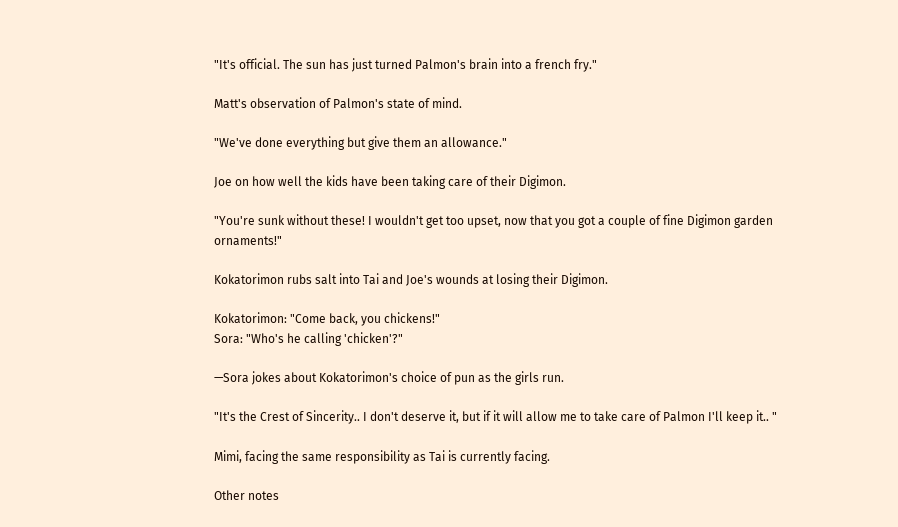"It's official. The sun has just turned Palmon's brain into a french fry."

Matt's observation of Palmon's state of mind.

"We've done everything but give them an allowance."

Joe on how well the kids have been taking care of their Digimon.

"You're sunk without these! I wouldn't get too upset, now that you got a couple of fine Digimon garden ornaments!"

Kokatorimon rubs salt into Tai and Joe's wounds at losing their Digimon.

Kokatorimon: "Come back, you chickens!"
Sora: "Who's he calling 'chicken'?"

—Sora jokes about Kokatorimon's choice of pun as the girls run.

"It's the Crest of Sincerity.. I don't deserve it, but if it will allow me to take care of Palmon I'll keep it.. "

Mimi, facing the same responsibility as Tai is currently facing.

Other notes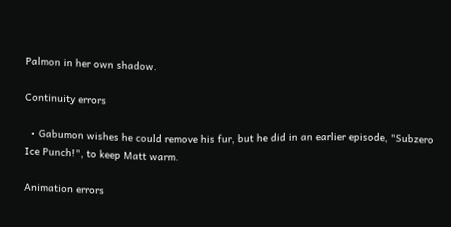Palmon in her own shadow.

Continuity errors

  • Gabumon wishes he could remove his fur, but he did in an earlier episode, "Subzero Ice Punch!", to keep Matt warm.

Animation errors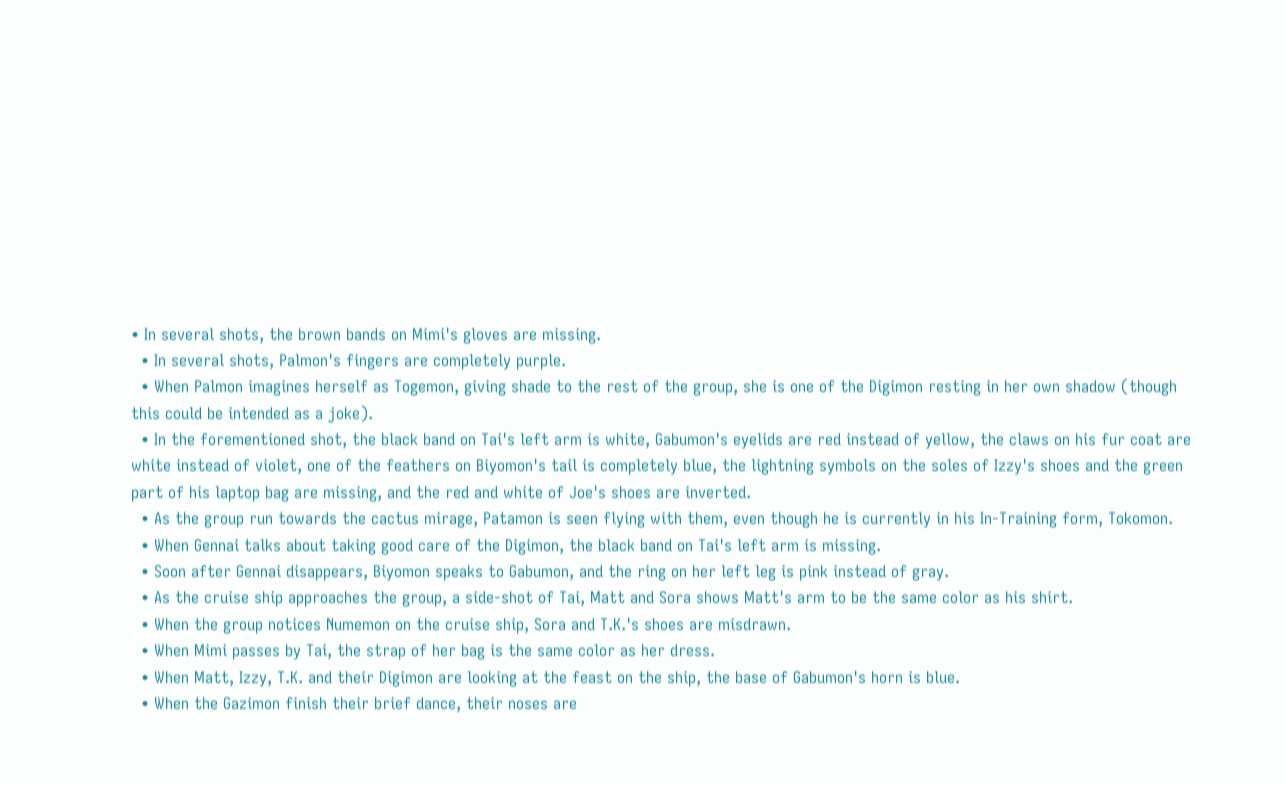• In several shots, the brown bands on Mimi's gloves are missing.
  • In several shots, Palmon's fingers are completely purple.
  • When Palmon imagines herself as Togemon, giving shade to the rest of the group, she is one of the Digimon resting in her own shadow (though this could be intended as a joke).
  • In the forementioned shot, the black band on Tai's left arm is white, Gabumon's eyelids are red instead of yellow, the claws on his fur coat are white instead of violet, one of the feathers on Biyomon's tail is completely blue, the lightning symbols on the soles of Izzy's shoes and the green part of his laptop bag are missing, and the red and white of Joe's shoes are inverted.
  • As the group run towards the cactus mirage, Patamon is seen flying with them, even though he is currently in his In-Training form, Tokomon.
  • When Gennai talks about taking good care of the Digimon, the black band on Tai's left arm is missing.
  • Soon after Gennai disappears, Biyomon speaks to Gabumon, and the ring on her left leg is pink instead of gray.
  • As the cruise ship approaches the group, a side-shot of Tai, Matt and Sora shows Matt's arm to be the same color as his shirt.
  • When the group notices Numemon on the cruise ship, Sora and T.K.'s shoes are misdrawn.
  • When Mimi passes by Tai, the strap of her bag is the same color as her dress.
  • When Matt, Izzy, T.K. and their Digimon are looking at the feast on the ship, the base of Gabumon's horn is blue.
  • When the Gazimon finish their brief dance, their noses are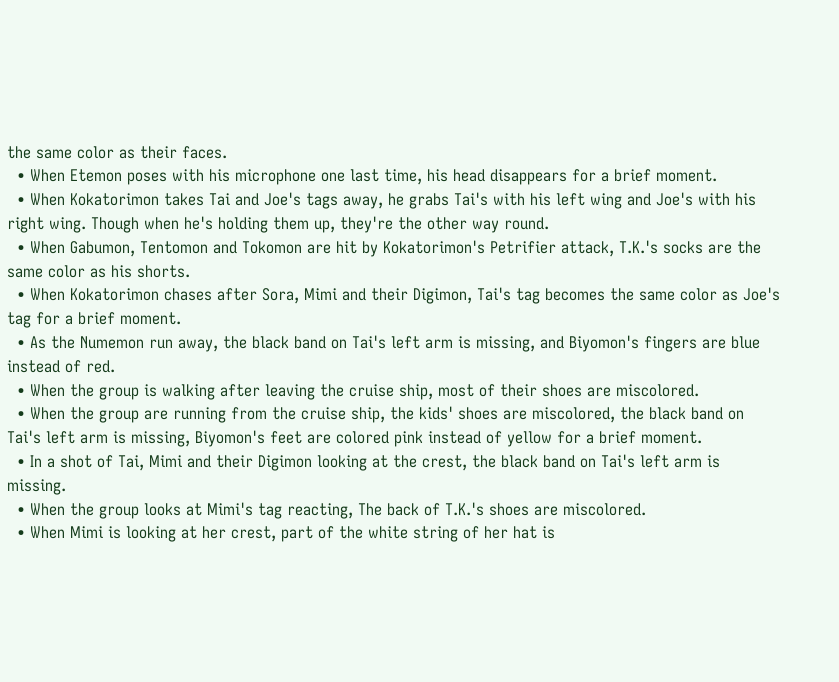the same color as their faces.
  • When Etemon poses with his microphone one last time, his head disappears for a brief moment.
  • When Kokatorimon takes Tai and Joe's tags away, he grabs Tai's with his left wing and Joe's with his right wing. Though when he's holding them up, they're the other way round.
  • When Gabumon, Tentomon and Tokomon are hit by Kokatorimon's Petrifier attack, T.K.'s socks are the same color as his shorts.
  • When Kokatorimon chases after Sora, Mimi and their Digimon, Tai's tag becomes the same color as Joe's tag for a brief moment.
  • As the Numemon run away, the black band on Tai's left arm is missing, and Biyomon's fingers are blue instead of red.
  • When the group is walking after leaving the cruise ship, most of their shoes are miscolored.
  • When the group are running from the cruise ship, the kids' shoes are miscolored, the black band on Tai's left arm is missing, Biyomon's feet are colored pink instead of yellow for a brief moment.
  • In a shot of Tai, Mimi and their Digimon looking at the crest, the black band on Tai's left arm is missing.
  • When the group looks at Mimi's tag reacting, The back of T.K.'s shoes are miscolored.
  • When Mimi is looking at her crest, part of the white string of her hat is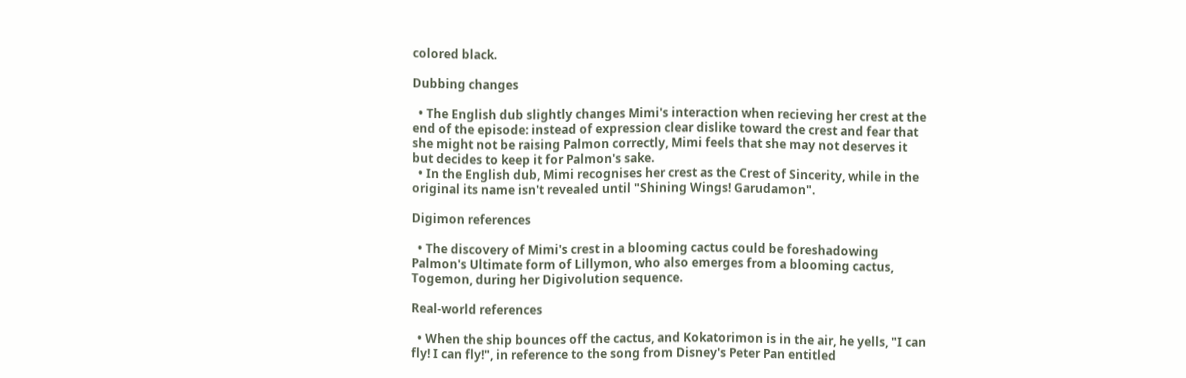colored black.

Dubbing changes

  • The English dub slightly changes Mimi's interaction when recieving her crest at the end of the episode: instead of expression clear dislike toward the crest and fear that she might not be raising Palmon correctly, Mimi feels that she may not deserves it but decides to keep it for Palmon's sake.
  • In the English dub, Mimi recognises her crest as the Crest of Sincerity, while in the original its name isn't revealed until "Shining Wings! Garudamon".

Digimon references

  • The discovery of Mimi's crest in a blooming cactus could be foreshadowing Palmon's Ultimate form of Lillymon, who also emerges from a blooming cactus, Togemon, during her Digivolution sequence.

Real-world references

  • When the ship bounces off the cactus, and Kokatorimon is in the air, he yells, "I can fly! I can fly!", in reference to the song from Disney's Peter Pan entitled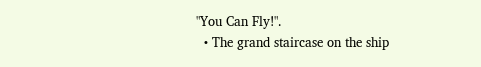"You Can Fly!".
  • The grand staircase on the ship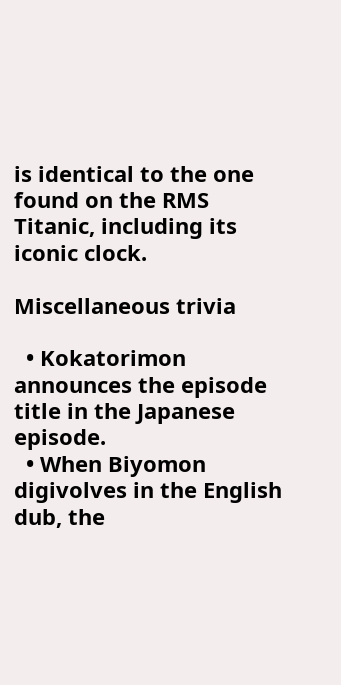is identical to the one found on the RMS Titanic, including its iconic clock.

Miscellaneous trivia

  • Kokatorimon announces the episode title in the Japanese episode.
  • When Biyomon digivolves in the English dub, the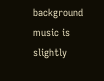background music is slightly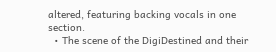altered, featuring backing vocals in one section.
  • The scene of the DigiDestined and their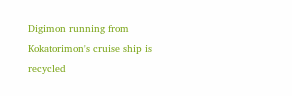Digimon running from Kokatorimon's cruise ship is recycled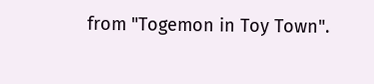from "Togemon in Toy Town".